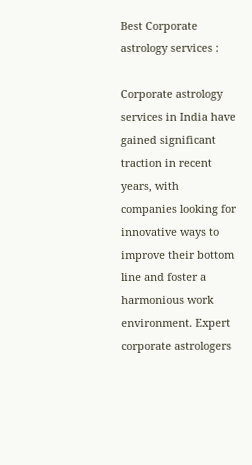Best Corporate astrology services :

Corporate astrology services in India have gained significant traction in recent years, with companies looking for innovative ways to improve their bottom line and foster a harmonious work environment. Expert corporate astrologers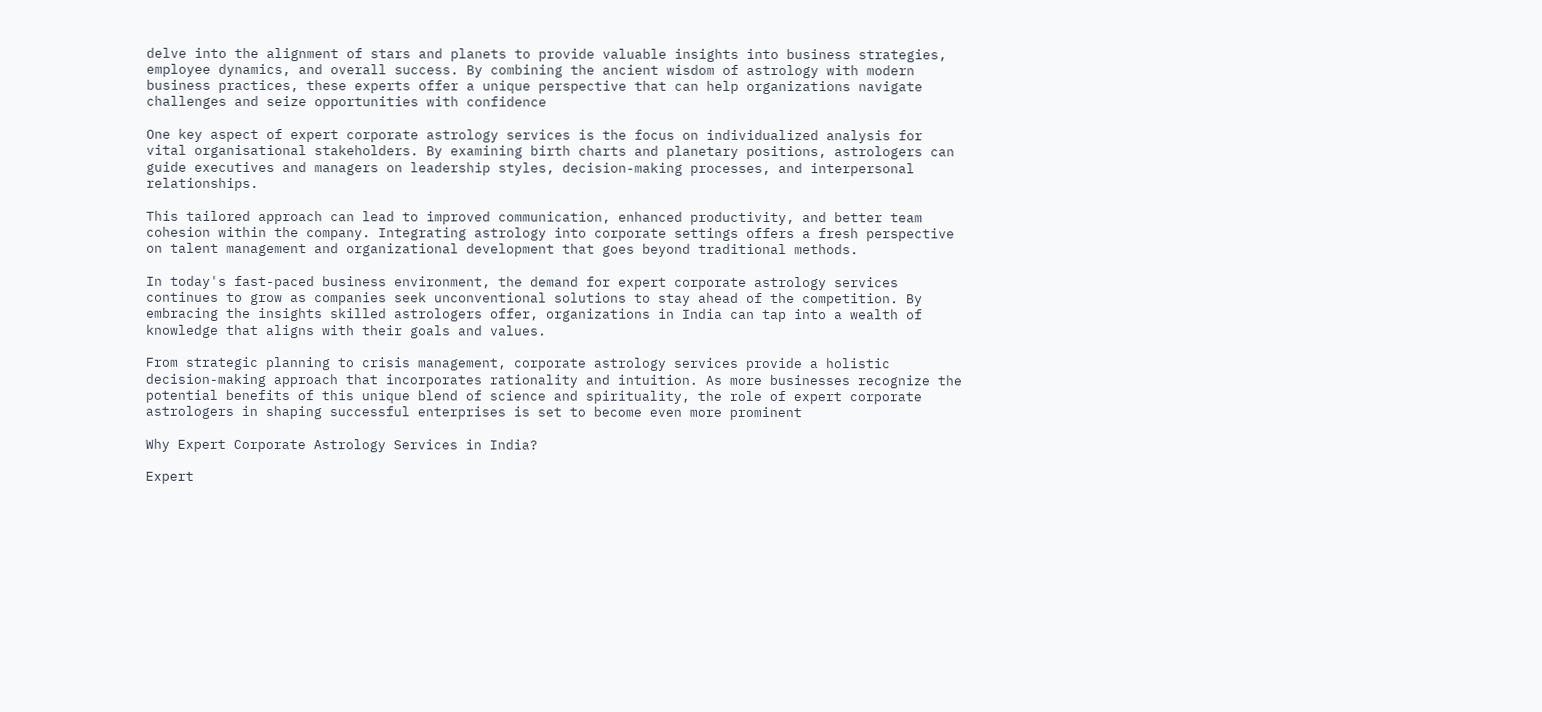delve into the alignment of stars and planets to provide valuable insights into business strategies, employee dynamics, and overall success. By combining the ancient wisdom of astrology with modern business practices, these experts offer a unique perspective that can help organizations navigate challenges and seize opportunities with confidence

One key aspect of expert corporate astrology services is the focus on individualized analysis for vital organisational stakeholders. By examining birth charts and planetary positions, astrologers can guide executives and managers on leadership styles, decision-making processes, and interpersonal relationships.

This tailored approach can lead to improved communication, enhanced productivity, and better team cohesion within the company. Integrating astrology into corporate settings offers a fresh perspective on talent management and organizational development that goes beyond traditional methods.

In today's fast-paced business environment, the demand for expert corporate astrology services continues to grow as companies seek unconventional solutions to stay ahead of the competition. By embracing the insights skilled astrologers offer, organizations in India can tap into a wealth of knowledge that aligns with their goals and values.

From strategic planning to crisis management, corporate astrology services provide a holistic decision-making approach that incorporates rationality and intuition. As more businesses recognize the potential benefits of this unique blend of science and spirituality, the role of expert corporate astrologers in shaping successful enterprises is set to become even more prominent

Why Expert Corporate Astrology Services in India?

Expert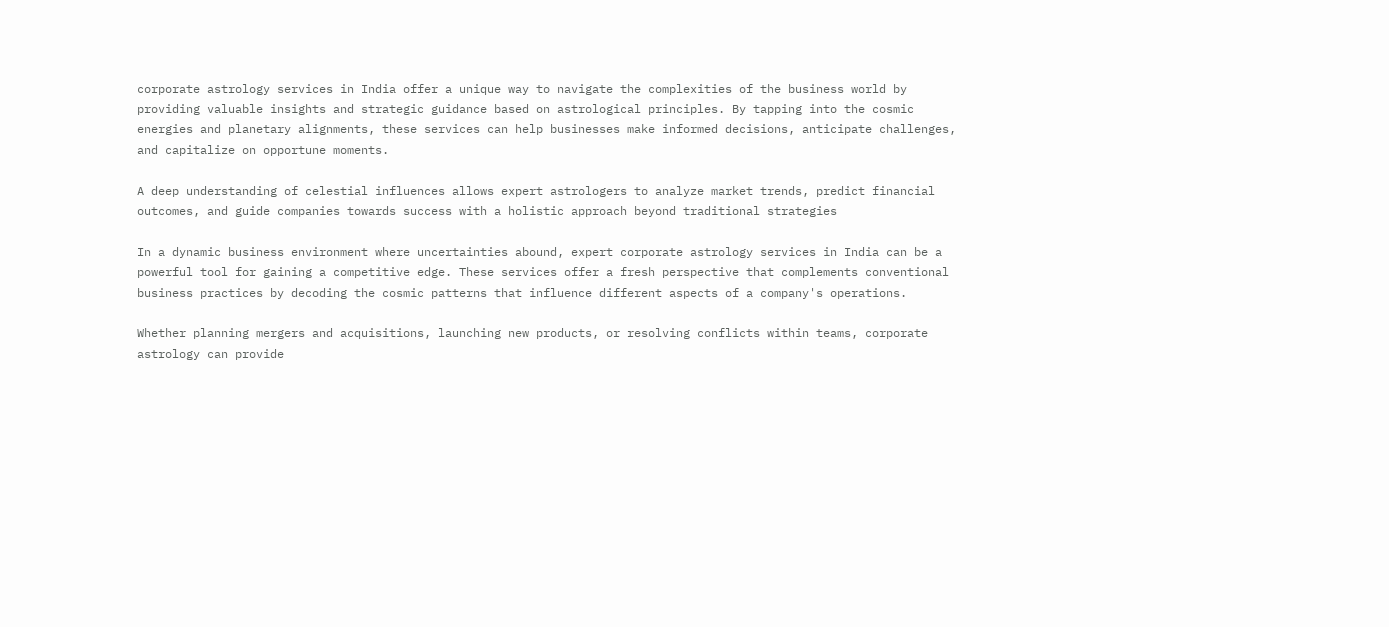corporate astrology services in India offer a unique way to navigate the complexities of the business world by providing valuable insights and strategic guidance based on astrological principles. By tapping into the cosmic energies and planetary alignments, these services can help businesses make informed decisions, anticipate challenges, and capitalize on opportune moments.

A deep understanding of celestial influences allows expert astrologers to analyze market trends, predict financial outcomes, and guide companies towards success with a holistic approach beyond traditional strategies

In a dynamic business environment where uncertainties abound, expert corporate astrology services in India can be a powerful tool for gaining a competitive edge. These services offer a fresh perspective that complements conventional business practices by decoding the cosmic patterns that influence different aspects of a company's operations.

Whether planning mergers and acquisitions, launching new products, or resolving conflicts within teams, corporate astrology can provide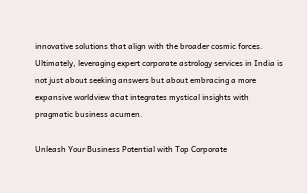innovative solutions that align with the broader cosmic forces. Ultimately, leveraging expert corporate astrology services in India is not just about seeking answers but about embracing a more expansive worldview that integrates mystical insights with pragmatic business acumen.

Unleash Your Business Potential with Top Corporate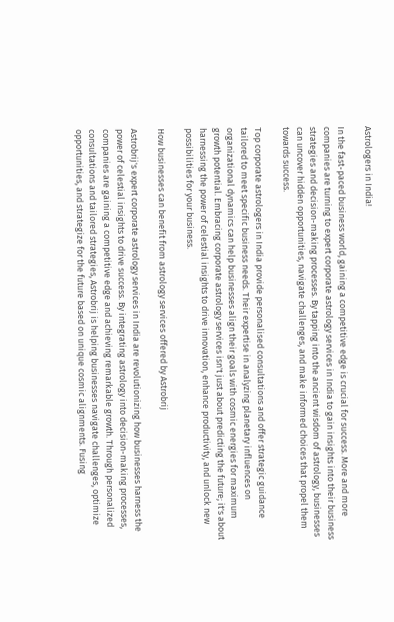Astrologers in India!

In the fast-paced business world, gaining a competitive edge is crucial for success. More and more companies are turning to expert corporate astrology services in India to gain insights into their business strategies and decision-making processes. By tapping into the ancient wisdom of astrology, businesses can uncover hidden opportunities, navigate challenges, and make informed choices that propel them towards success.

Top corporate astrologers in India provide personalised consultations and offer strategic guidance tailored to meet specific business needs. Their expertise in analyzing planetary influences on organizational dynamics can help businesses align their goals with cosmic energies for maximum growth potential. Embracing corporate astrology services isn't just about predicting the future; it's about harnessing the power of celestial insights to drive innovation, enhance productivity, and unlock new possibilities for your business.

How businesses can benefit from astrology services offered by Astrobrij

Astrobrij's expert corporate astrology services in India are revolutionizing how businesses harness the power of celestial insights to drive success. By integrating astrology into decision-making processes, companies are gaining a competitive edge and achieving remarkable growth. Through personalized consultations and tailored strategies, Astrobrij is helping businesses navigate challenges, optimize opportunities, and strategize for the future based on unique cosmic alignments. Fusing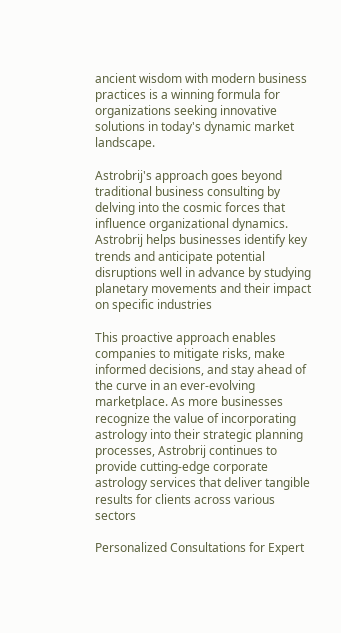ancient wisdom with modern business practices is a winning formula for organizations seeking innovative solutions in today's dynamic market landscape.

Astrobrij's approach goes beyond traditional business consulting by delving into the cosmic forces that influence organizational dynamics. Astrobrij helps businesses identify key trends and anticipate potential disruptions well in advance by studying planetary movements and their impact on specific industries

This proactive approach enables companies to mitigate risks, make informed decisions, and stay ahead of the curve in an ever-evolving marketplace. As more businesses recognize the value of incorporating astrology into their strategic planning processes, Astrobrij continues to provide cutting-edge corporate astrology services that deliver tangible results for clients across various sectors

Personalized Consultations for Expert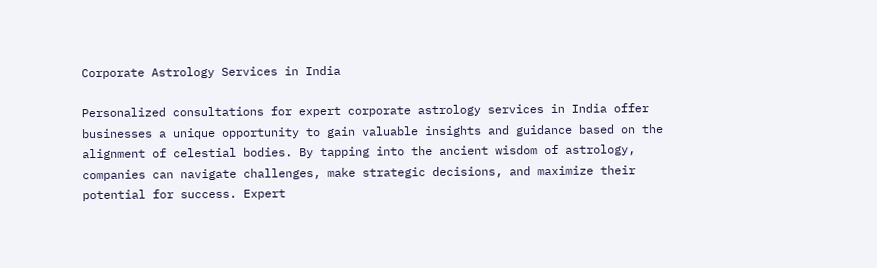Corporate Astrology Services in India

Personalized consultations for expert corporate astrology services in India offer businesses a unique opportunity to gain valuable insights and guidance based on the alignment of celestial bodies. By tapping into the ancient wisdom of astrology, companies can navigate challenges, make strategic decisions, and maximize their potential for success. Expert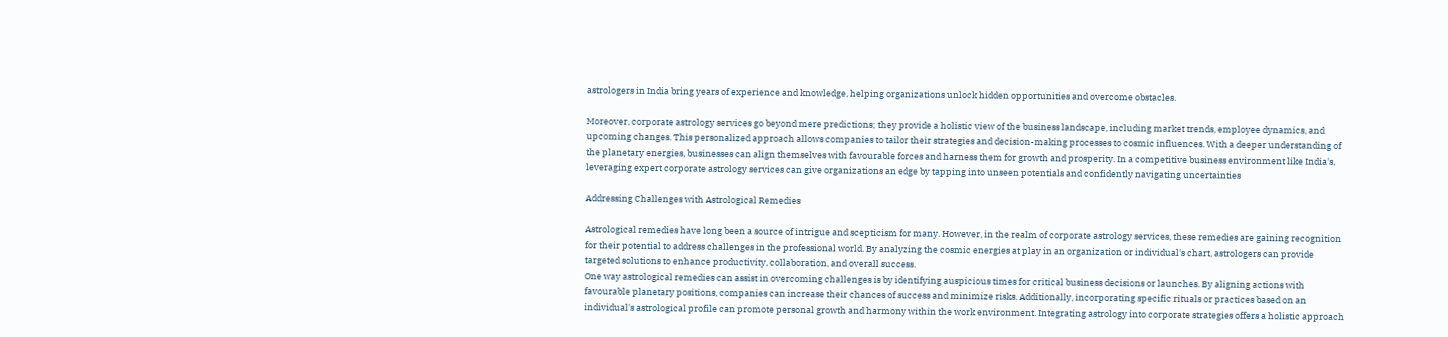astrologers in India bring years of experience and knowledge, helping organizations unlock hidden opportunities and overcome obstacles.

Moreover, corporate astrology services go beyond mere predictions; they provide a holistic view of the business landscape, including market trends, employee dynamics, and upcoming changes. This personalized approach allows companies to tailor their strategies and decision-making processes to cosmic influences. With a deeper understanding of the planetary energies, businesses can align themselves with favourable forces and harness them for growth and prosperity. In a competitive business environment like India's, leveraging expert corporate astrology services can give organizations an edge by tapping into unseen potentials and confidently navigating uncertainties

Addressing Challenges with Astrological Remedies

Astrological remedies have long been a source of intrigue and scepticism for many. However, in the realm of corporate astrology services, these remedies are gaining recognition for their potential to address challenges in the professional world. By analyzing the cosmic energies at play in an organization or individual's chart, astrologers can provide targeted solutions to enhance productivity, collaboration, and overall success.
One way astrological remedies can assist in overcoming challenges is by identifying auspicious times for critical business decisions or launches. By aligning actions with favourable planetary positions, companies can increase their chances of success and minimize risks. Additionally, incorporating specific rituals or practices based on an individual's astrological profile can promote personal growth and harmony within the work environment. Integrating astrology into corporate strategies offers a holistic approach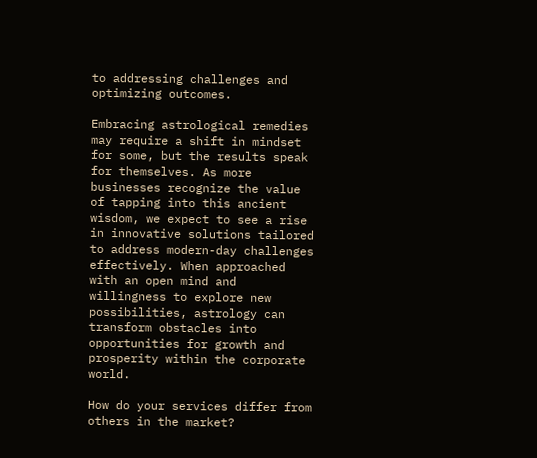to addressing challenges and optimizing outcomes.

Embracing astrological remedies may require a shift in mindset for some, but the results speak for themselves. As more businesses recognize the value of tapping into this ancient wisdom, we expect to see a rise in innovative solutions tailored to address modern-day challenges effectively. When approached with an open mind and willingness to explore new possibilities, astrology can transform obstacles into opportunities for growth and prosperity within the corporate world.

How do your services differ from others in the market?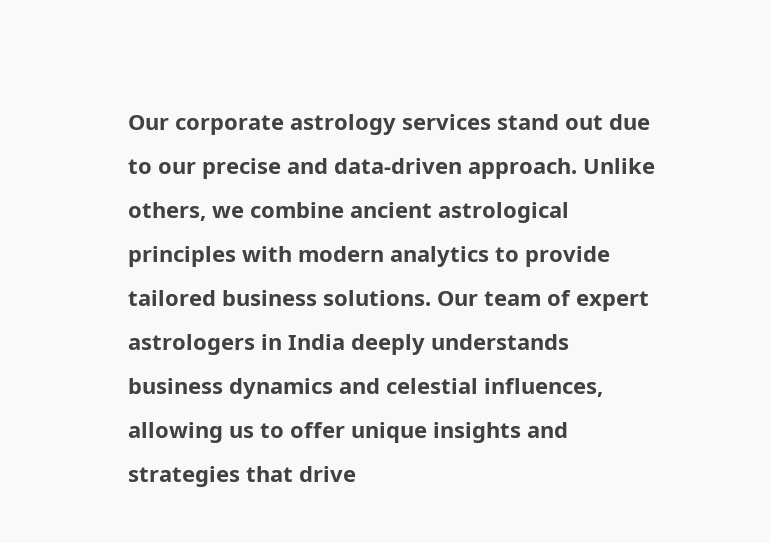Our corporate astrology services stand out due to our precise and data-driven approach. Unlike others, we combine ancient astrological principles with modern analytics to provide tailored business solutions. Our team of expert astrologers in India deeply understands business dynamics and celestial influences, allowing us to offer unique insights and strategies that drive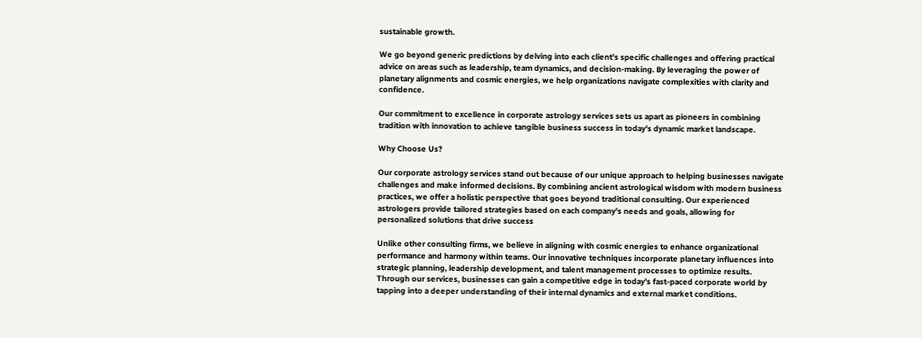sustainable growth.

We go beyond generic predictions by delving into each client's specific challenges and offering practical advice on areas such as leadership, team dynamics, and decision-making. By leveraging the power of planetary alignments and cosmic energies, we help organizations navigate complexities with clarity and confidence.

Our commitment to excellence in corporate astrology services sets us apart as pioneers in combining tradition with innovation to achieve tangible business success in today's dynamic market landscape.

Why Choose Us?

Our corporate astrology services stand out because of our unique approach to helping businesses navigate challenges and make informed decisions. By combining ancient astrological wisdom with modern business practices, we offer a holistic perspective that goes beyond traditional consulting. Our experienced astrologers provide tailored strategies based on each company's needs and goals, allowing for personalized solutions that drive success

Unlike other consulting firms, we believe in aligning with cosmic energies to enhance organizational performance and harmony within teams. Our innovative techniques incorporate planetary influences into strategic planning, leadership development, and talent management processes to optimize results. Through our services, businesses can gain a competitive edge in today's fast-paced corporate world by tapping into a deeper understanding of their internal dynamics and external market conditions.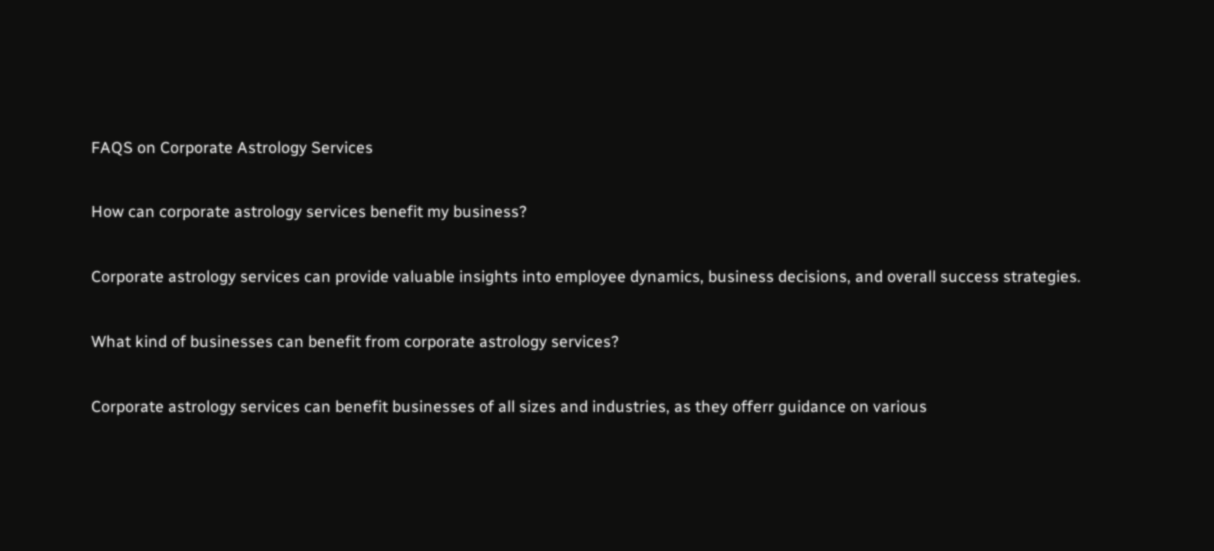FAQS on Corporate Astrology Services

How can corporate astrology services benefit my business?

Corporate astrology services can provide valuable insights into employee dynamics, business decisions, and overall success strategies.

What kind of businesses can benefit from corporate astrology services?

Corporate astrology services can benefit businesses of all sizes and industries, as they offerr guidance on various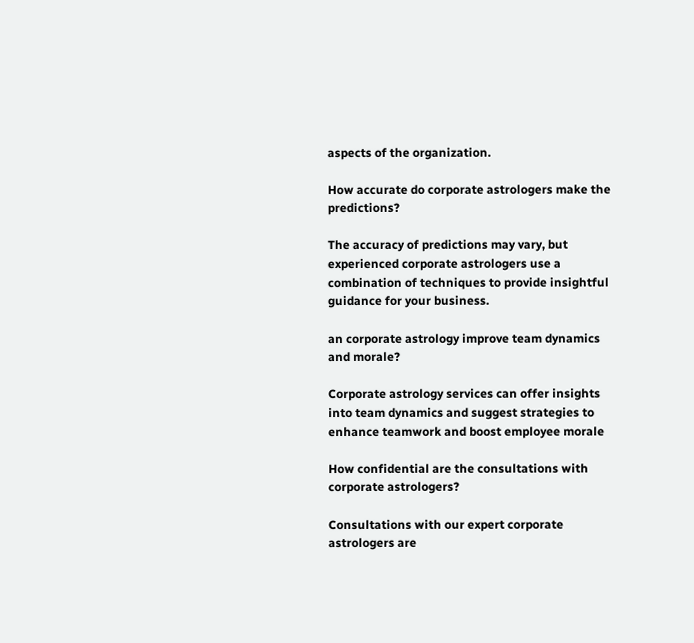aspects of the organization.

How accurate do corporate astrologers make the predictions?

The accuracy of predictions may vary, but experienced corporate astrologers use a combination of techniques to provide insightful guidance for your business.

an corporate astrology improve team dynamics and morale?

Corporate astrology services can offer insights into team dynamics and suggest strategies to enhance teamwork and boost employee morale

How confidential are the consultations with corporate astrologers?

Consultations with our expert corporate astrologers are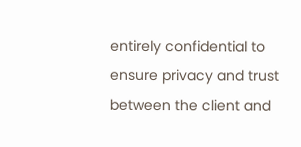entirely confidential to ensure privacy and trust between the client and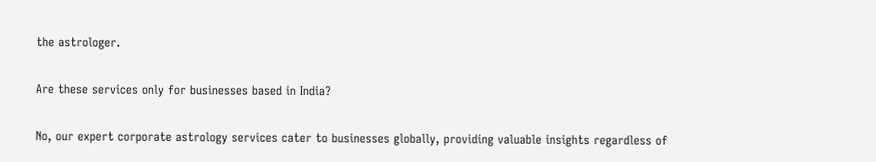the astrologer.

Are these services only for businesses based in India?

No, our expert corporate astrology services cater to businesses globally, providing valuable insights regardless of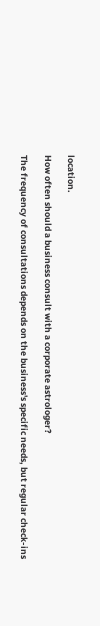location.

How often should a business consult with a corporate astrologer?

The frequency of consultations depends on the business's specific needs, but regular check-ins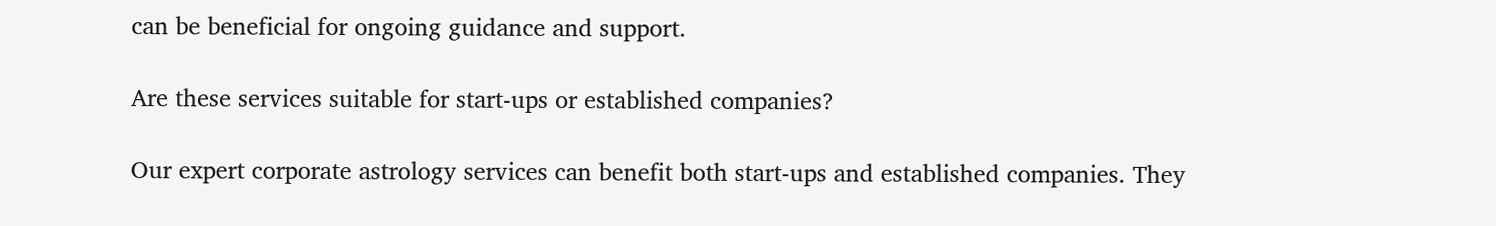can be beneficial for ongoing guidance and support.

Are these services suitable for start-ups or established companies?

Our expert corporate astrology services can benefit both start-ups and established companies. They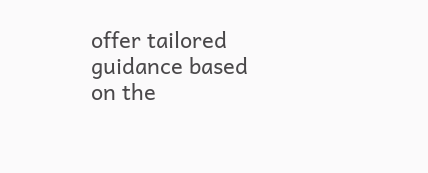offer tailored guidance based on the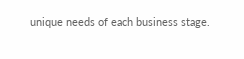unique needs of each business stage.